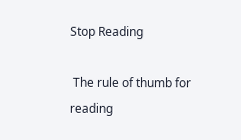Stop Reading

 The rule of thumb for reading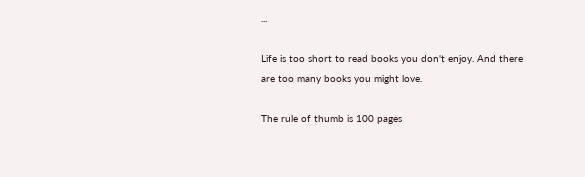...

Life is too short to read books you don't enjoy. And there are too many books you might love.

The rule of thumb is 100 pages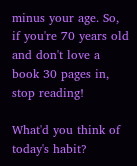minus your age. So, if you're 70 years old and don't love a book 30 pages in, stop reading!

What'd you think of today's habit?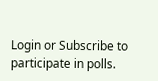Login or Subscribe to participate in polls.